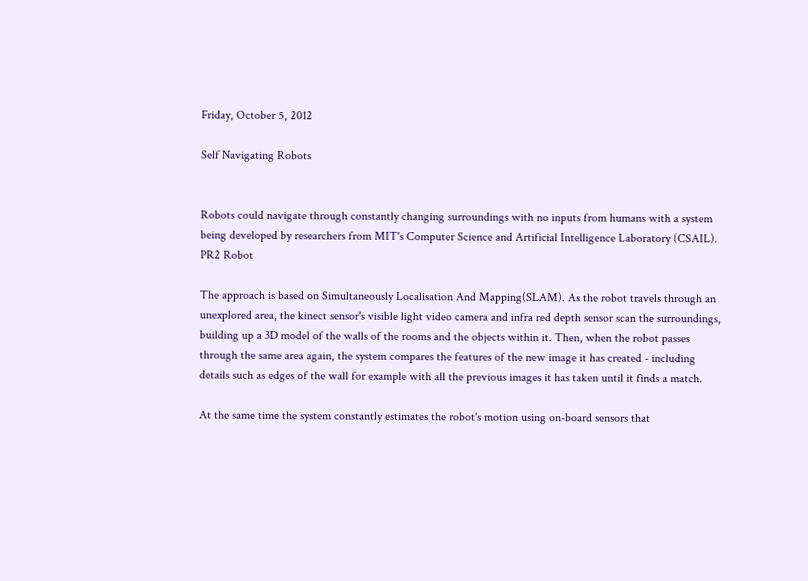Friday, October 5, 2012

Self Navigating Robots


Robots could navigate through constantly changing surroundings with no inputs from humans with a system being developed by researchers from MIT's Computer Science and Artificial Intelligence Laboratory (CSAIL).
PR2 Robot

The approach is based on Simultaneously Localisation And Mapping(SLAM). As the robot travels through an unexplored area, the kinect sensor's visible light video camera and infra red depth sensor scan the surroundings, building up a 3D model of the walls of the rooms and the objects within it. Then, when the robot passes through the same area again, the system compares the features of the new image it has created - including details such as edges of the wall for example with all the previous images it has taken until it finds a match.

At the same time the system constantly estimates the robot's motion using on-board sensors that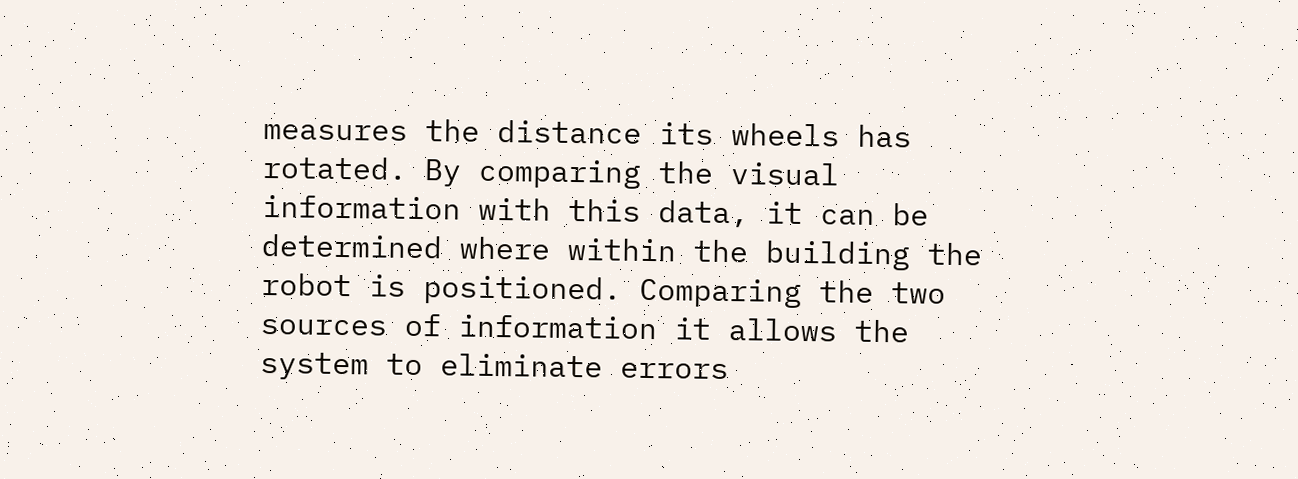measures the distance its wheels has rotated. By comparing the visual information with this data, it can be determined where within the building the robot is positioned. Comparing the two sources of information it allows the system to eliminate errors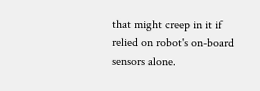that might creep in it if relied on robot's on-board sensors alone.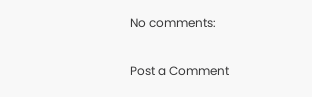No comments:

Post a Comment